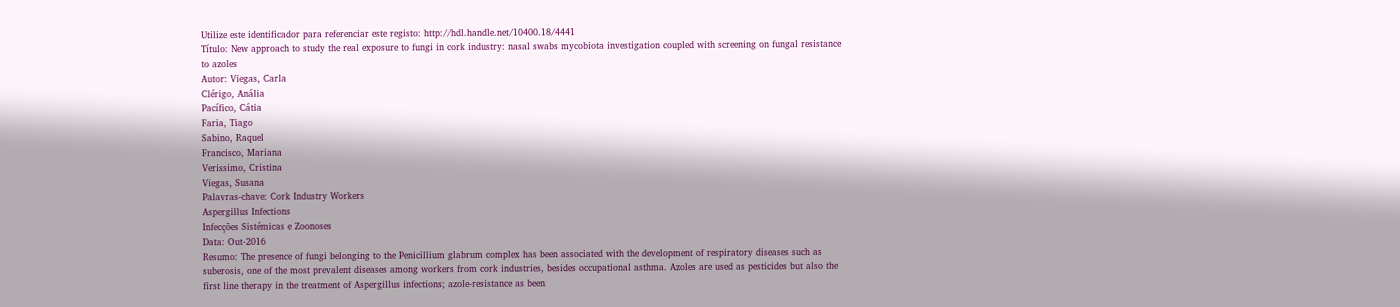Utilize este identificador para referenciar este registo: http://hdl.handle.net/10400.18/4441
Título: New approach to study the real exposure to fungi in cork industry: nasal swabs mycobiota investigation coupled with screening on fungal resistance to azoles
Autor: Viegas, Carla
Clérigo, Anália
Pacífico, Cátia
Faria, Tiago
Sabino, Raquel
Francisco, Mariana
Verissimo, Cristina
Viegas, Susana
Palavras-chave: Cork Industry Workers
Aspergillus Infections
Infecções Sistémicas e Zoonoses
Data: Out-2016
Resumo: The presence of fungi belonging to the Penicillium glabrum complex has been associated with the development of respiratory diseases such as suberosis, one of the most prevalent diseases among workers from cork industries, besides occupational asthma. Azoles are used as pesticides but also the first line therapy in the treatment of Aspergillus infections; azole-resistance as been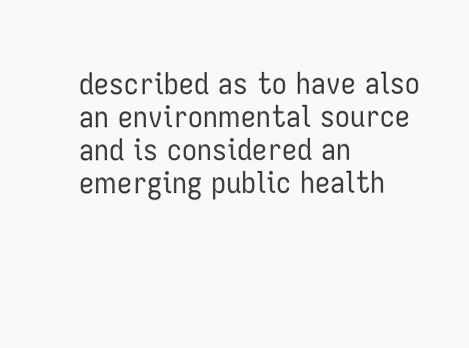described as to have also an environmental source and is considered an emerging public health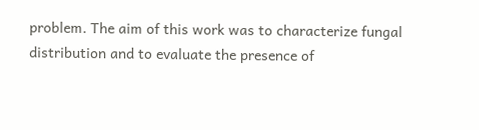problem. The aim of this work was to characterize fungal distribution and to evaluate the presence of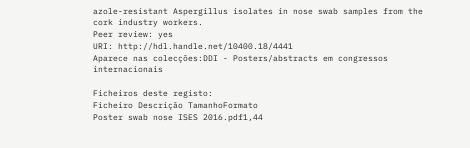azole-resistant Aspergillus isolates in nose swab samples from the cork industry workers.
Peer review: yes
URI: http://hdl.handle.net/10400.18/4441
Aparece nas colecções:DDI - Posters/abstracts em congressos internacionais

Ficheiros deste registo:
Ficheiro Descrição TamanhoFormato
Poster swab nose ISES 2016.pdf1,44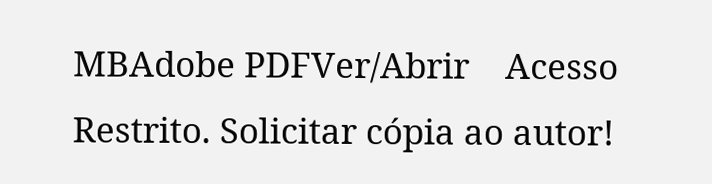MBAdobe PDFVer/Abrir    Acesso Restrito. Solicitar cópia ao autor!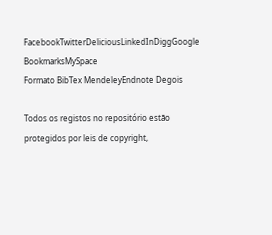FacebookTwitterDeliciousLinkedInDiggGoogle BookmarksMySpace
Formato BibTex MendeleyEndnote Degois

Todos os registos no repositório estão protegidos por leis de copyright,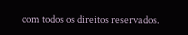com todos os direitos reservados.